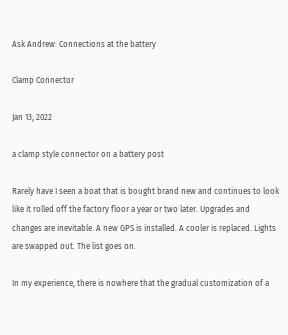Ask Andrew: Connections at the battery

Clamp Connector

Jan 13, 2022

a clamp style connector on a battery post

Rarely have I seen a boat that is bought brand new and continues to look like it rolled off the factory floor a year or two later. Upgrades and changes are inevitable. A new GPS is installed. A cooler is replaced. Lights are swapped out. The list goes on.

In my experience, there is nowhere that the gradual customization of a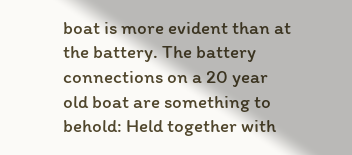boat is more evident than at the battery. The battery connections on a 20 year old boat are something to behold: Held together with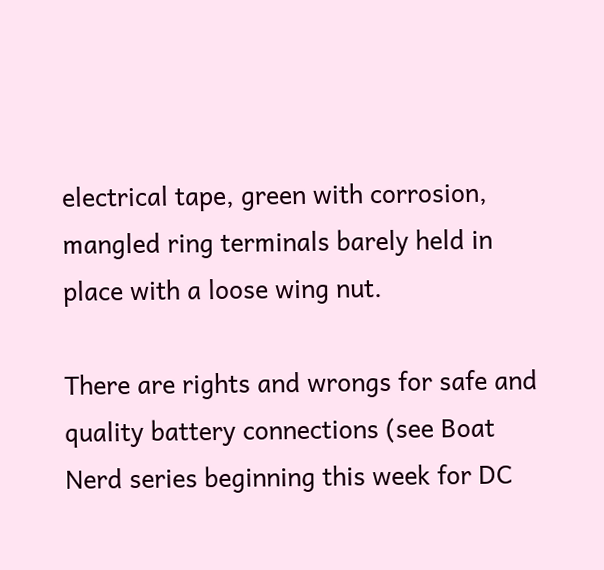electrical tape, green with corrosion, mangled ring terminals barely held in place with a loose wing nut.

There are rights and wrongs for safe and quality battery connections (see Boat Nerd series beginning this week for DC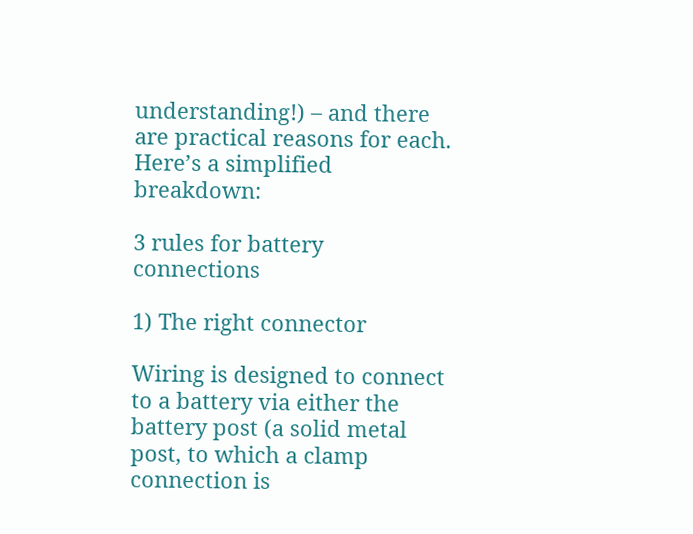understanding!) – and there are practical reasons for each. Here’s a simplified breakdown:

3 rules for battery connections

1) The right connector

Wiring is designed to connect to a battery via either the battery post (a solid metal post, to which a clamp connection is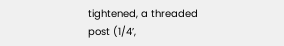tightened, a threaded post (1/4’,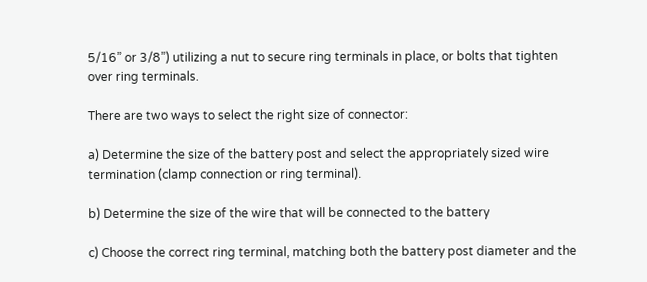5/16” or 3/8”) utilizing a nut to secure ring terminals in place, or bolts that tighten over ring terminals.

There are two ways to select the right size of connector:

a) Determine the size of the battery post and select the appropriately sized wire termination (clamp connection or ring terminal).

b) Determine the size of the wire that will be connected to the battery

c) Choose the correct ring terminal, matching both the battery post diameter and the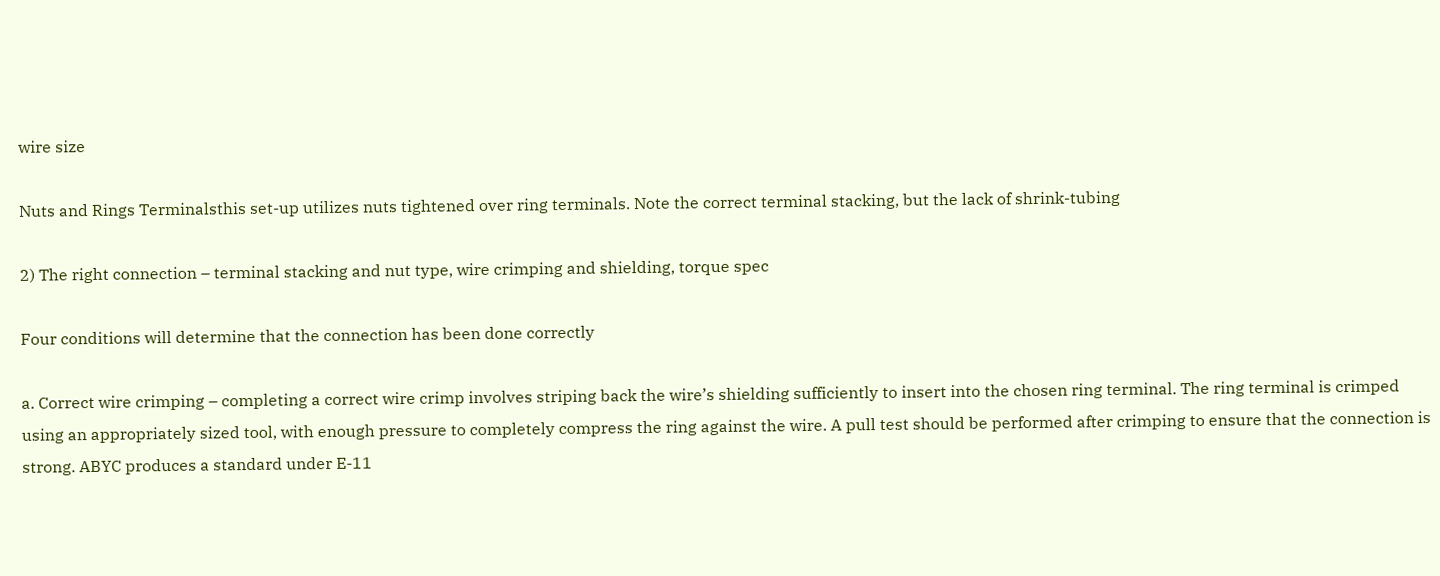wire size

Nuts and Rings Terminalsthis set-up utilizes nuts tightened over ring terminals. Note the correct terminal stacking, but the lack of shrink-tubing

2) The right connection – terminal stacking and nut type, wire crimping and shielding, torque spec

Four conditions will determine that the connection has been done correctly

a. Correct wire crimping – completing a correct wire crimp involves striping back the wire’s shielding sufficiently to insert into the chosen ring terminal. The ring terminal is crimped using an appropriately sized tool, with enough pressure to completely compress the ring against the wire. A pull test should be performed after crimping to ensure that the connection is strong. ABYC produces a standard under E-11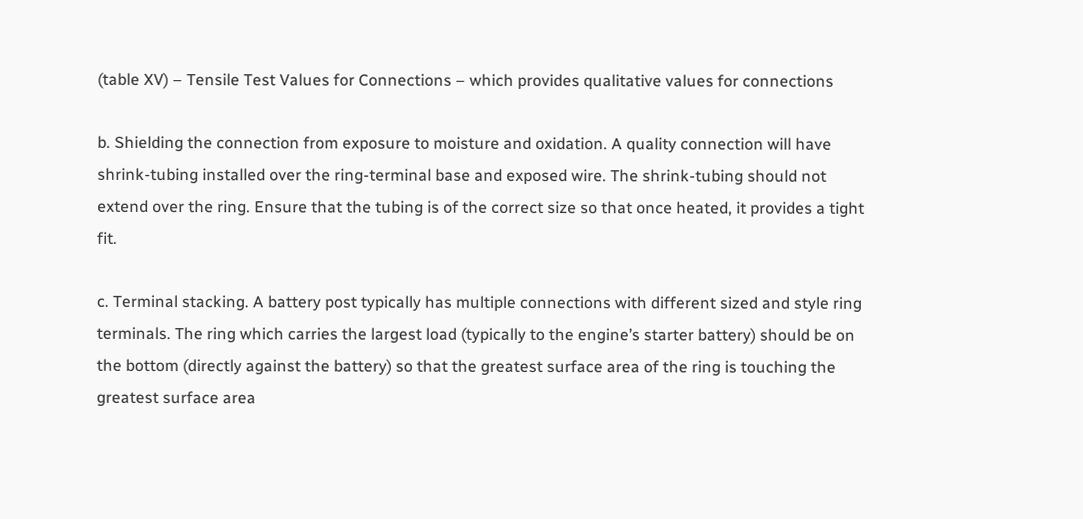(table XV) – Tensile Test Values for Connections – which provides qualitative values for connections

b. Shielding the connection from exposure to moisture and oxidation. A quality connection will have shrink-tubing installed over the ring-terminal base and exposed wire. The shrink-tubing should not extend over the ring. Ensure that the tubing is of the correct size so that once heated, it provides a tight fit.

c. Terminal stacking. A battery post typically has multiple connections with different sized and style ring terminals. The ring which carries the largest load (typically to the engine’s starter battery) should be on the bottom (directly against the battery) so that the greatest surface area of the ring is touching the greatest surface area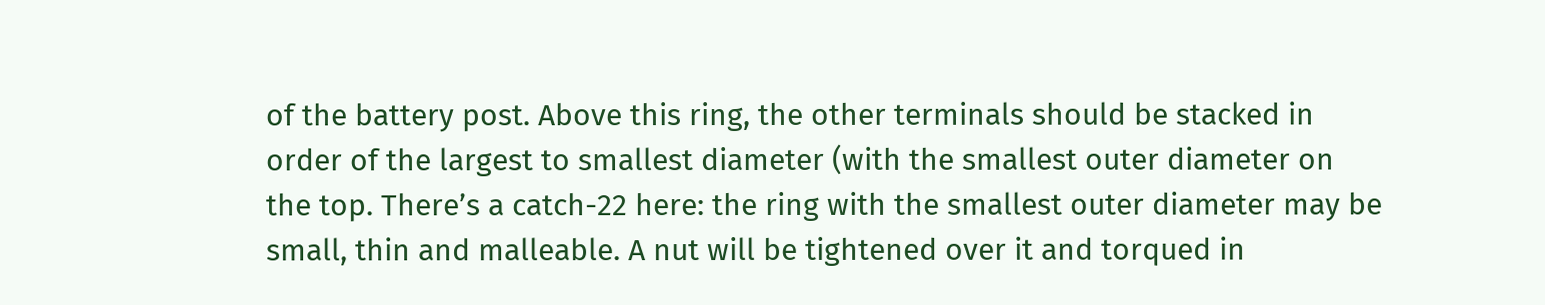of the battery post. Above this ring, the other terminals should be stacked in order of the largest to smallest diameter (with the smallest outer diameter on the top. There’s a catch-22 here: the ring with the smallest outer diameter may be small, thin and malleable. A nut will be tightened over it and torqued in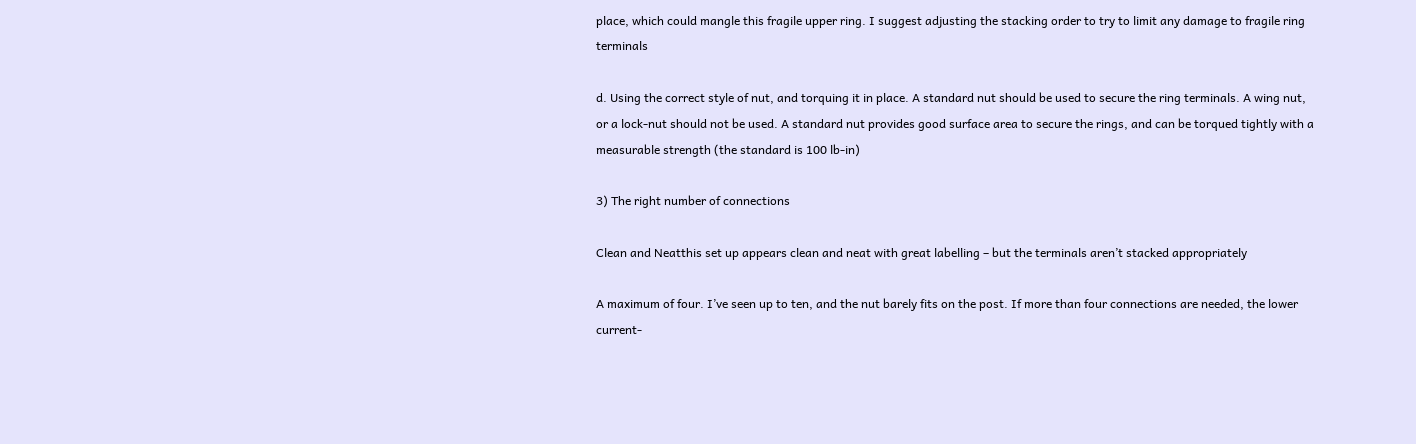place, which could mangle this fragile upper ring. I suggest adjusting the stacking order to try to limit any damage to fragile ring terminals

d. Using the correct style of nut, and torquing it in place. A standard nut should be used to secure the ring terminals. A wing nut, or a lock-nut should not be used. A standard nut provides good surface area to secure the rings, and can be torqued tightly with a measurable strength (the standard is 100 lb-in)

3) The right number of connections

Clean and Neatthis set up appears clean and neat with great labelling – but the terminals aren’t stacked appropriately

A maximum of four. I’ve seen up to ten, and the nut barely fits on the post. If more than four connections are needed, the lower current-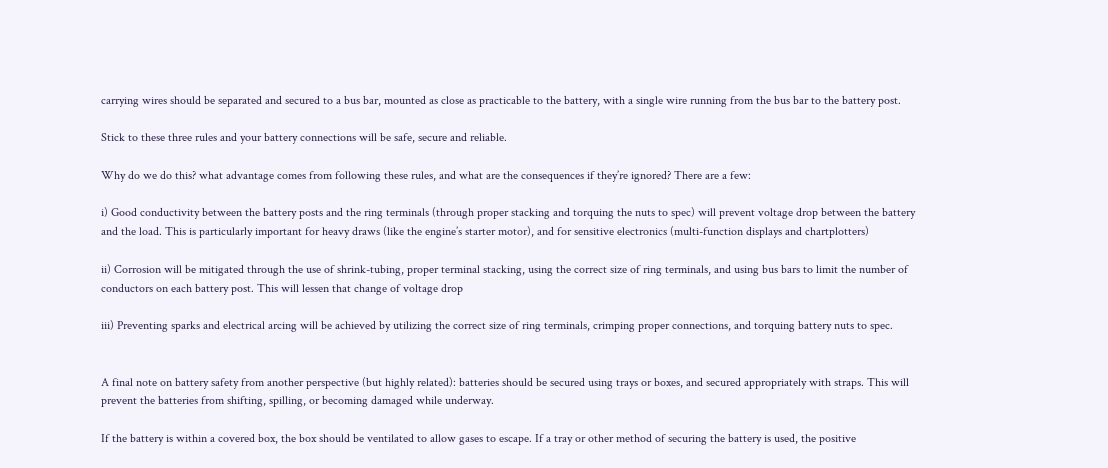carrying wires should be separated and secured to a bus bar, mounted as close as practicable to the battery, with a single wire running from the bus bar to the battery post.

Stick to these three rules and your battery connections will be safe, secure and reliable.

Why do we do this? what advantage comes from following these rules, and what are the consequences if they’re ignored? There are a few:

i) Good conductivity between the battery posts and the ring terminals (through proper stacking and torquing the nuts to spec) will prevent voltage drop between the battery and the load. This is particularly important for heavy draws (like the engine’s starter motor), and for sensitive electronics (multi-function displays and chartplotters)

ii) Corrosion will be mitigated through the use of shrink-tubing, proper terminal stacking, using the correct size of ring terminals, and using bus bars to limit the number of conductors on each battery post. This will lessen that change of voltage drop

iii) Preventing sparks and electrical arcing will be achieved by utilizing the correct size of ring terminals, crimping proper connections, and torquing battery nuts to spec.


A final note on battery safety from another perspective (but highly related): batteries should be secured using trays or boxes, and secured appropriately with straps. This will prevent the batteries from shifting, spilling, or becoming damaged while underway.

If the battery is within a covered box, the box should be ventilated to allow gases to escape. If a tray or other method of securing the battery is used, the positive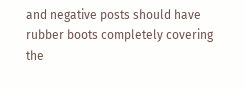and negative posts should have rubber boots completely covering the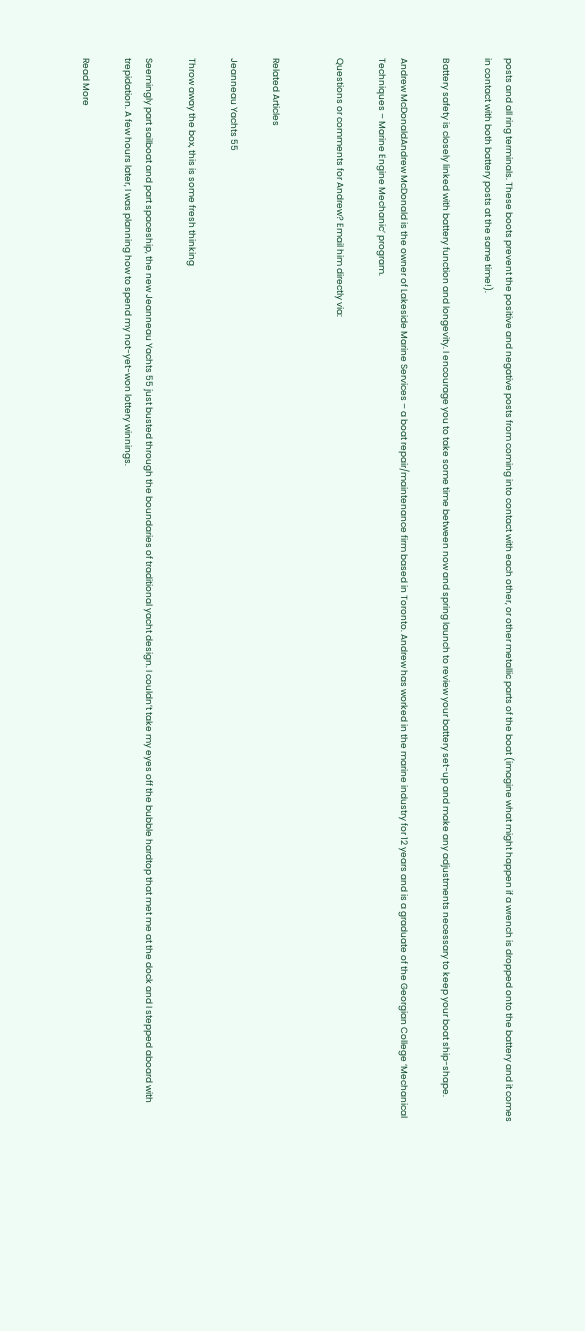posts and all ring terminals. These boots prevent the positive and negative posts from coming into contact with each other, or other metallic parts of the boat (imagine what might happen if a wrench is dropped onto the battery and it comes in contact with both battery posts at the same time!).

Battery safety is closely linked with battery function and longevity. I encourage you to take some time between now and spring launch to review your battery set-up and make any adjustments necessary to keep your boat ship-shape.

Andrew McDonaldAndrew McDonald is the owner of Lakeside Marine Services – a boat repair/maintenance firm based in Toronto. Andrew has worked in the marine industry for 12 years and is a graduate of the Georgian College ‘Mechanical Techniques – Marine Engine Mechanic’ program.

Questions or comments for Andrew? Email him directly via:


Related Articles

Jeanneau Yachts 55

Throw away the box, this is some fresh thinking

Seemingly part sailboat and part spaceship, the new Jeanneau Yachts 55 just busted through the boundaries of traditional yacht design. I couldn’t take my eyes off the bubble hardtop that met me at the dock and I stepped aboard with trepidation. A few hours later, I was planning how to spend my not-yet-won lottery winnings.

Read More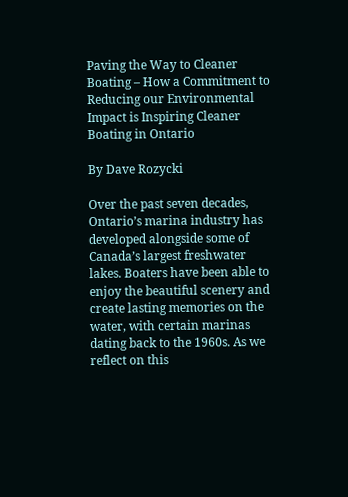Paving the Way to Cleaner Boating – How a Commitment to Reducing our Environmental Impact is Inspiring Cleaner Boating in Ontario

By Dave Rozycki

Over the past seven decades, Ontario’s marina industry has developed alongside some of Canada’s largest freshwater lakes. Boaters have been able to enjoy the beautiful scenery and create lasting memories on the water, with certain marinas dating back to the 1960s. As we reflect on this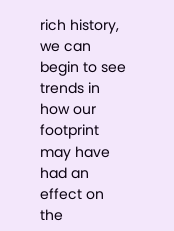rich history, we can begin to see trends in how our footprint may have had an effect on the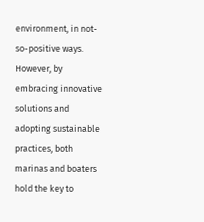environment, in not-so-positive ways. However, by embracing innovative solutions and adopting sustainable practices, both marinas and boaters hold the key to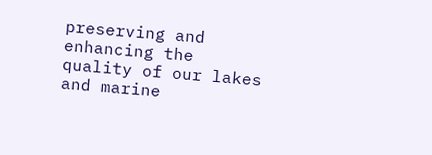preserving and enhancing the quality of our lakes and marine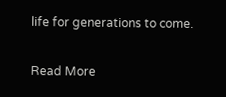life for generations to come.

Read More